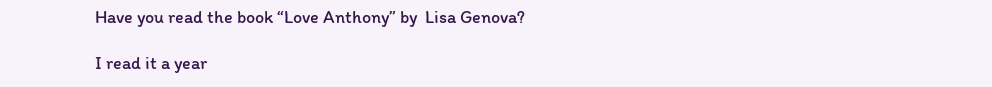Have you read the book “Love Anthony” by  Lisa Genova?

I read it a year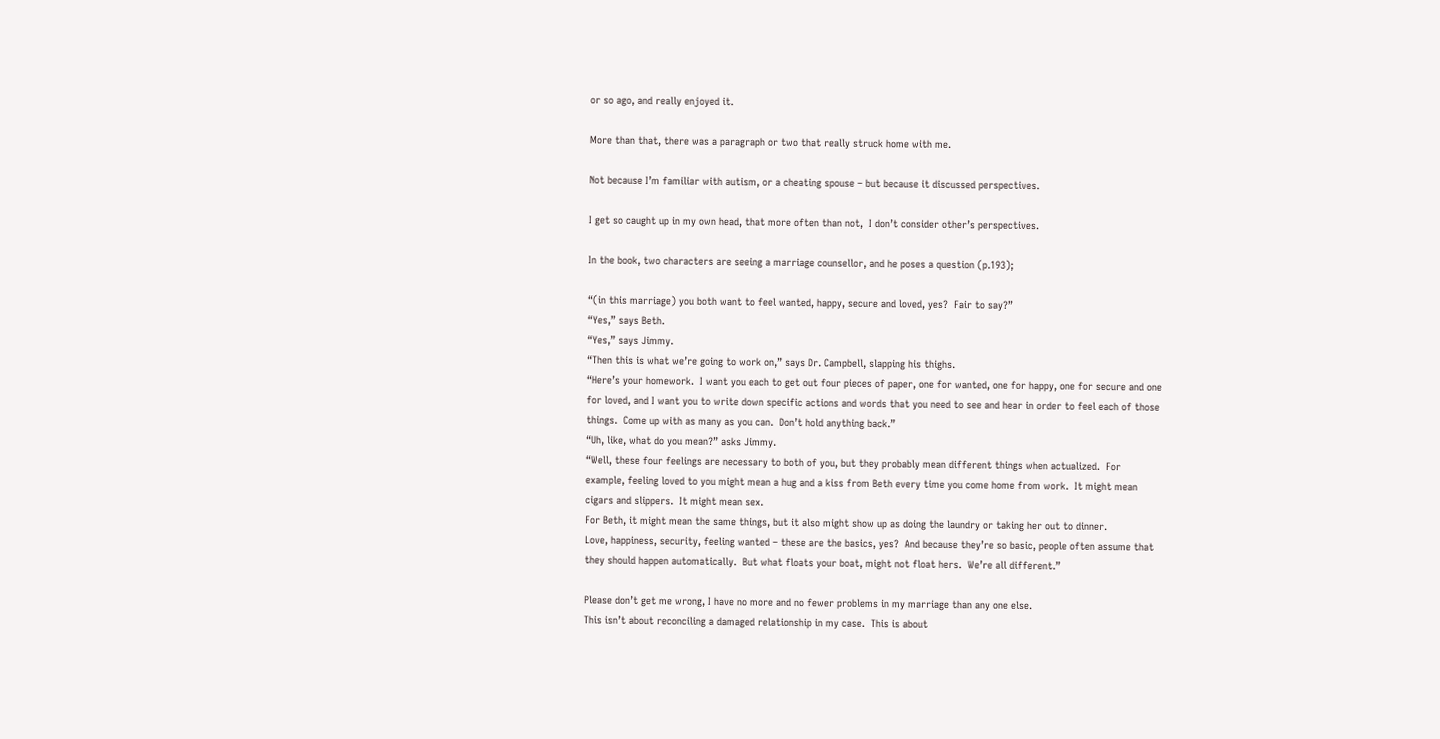or so ago, and really enjoyed it.

More than that, there was a paragraph or two that really struck home with me.

Not because I’m familiar with autism, or a cheating spouse – but because it discussed perspectives.

I get so caught up in my own head, that more often than not,  I don’t consider other’s perspectives.

In the book, two characters are seeing a marriage counsellor, and he poses a question (p.193);

“(in this marriage) you both want to feel wanted, happy, secure and loved, yes?  Fair to say?”
“Yes,” says Beth.
“Yes,” says Jimmy.
“Then this is what we’re going to work on,” says Dr. Campbell, slapping his thighs.
“Here’s your homework.  I want you each to get out four pieces of paper, one for wanted, one for happy, one for secure and one for loved, and I want you to write down specific actions and words that you need to see and hear in order to feel each of those things.  Come up with as many as you can.  Don’t hold anything back.”
“Uh, like, what do you mean?” asks Jimmy.
“Well, these four feelings are necessary to both of you, but they probably mean different things when actualized.  For example, feeling loved to you might mean a hug and a kiss from Beth every time you come home from work.  It might mean cigars and slippers.  It might mean sex.
For Beth, it might mean the same things, but it also might show up as doing the laundry or taking her out to dinner.
Love, happiness, security, feeling wanted – these are the basics, yes?  And because they’re so basic, people often assume that they should happen automatically.  But what floats your boat, might not float hers.  We’re all different.”

Please don’t get me wrong, I have no more and no fewer problems in my marriage than any one else.
This isn’t about reconciling a damaged relationship in my case.  This is about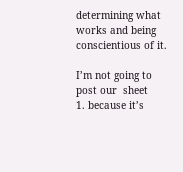determining what works and being conscientious of it.

I’m not going to post our  sheet
1. because it’s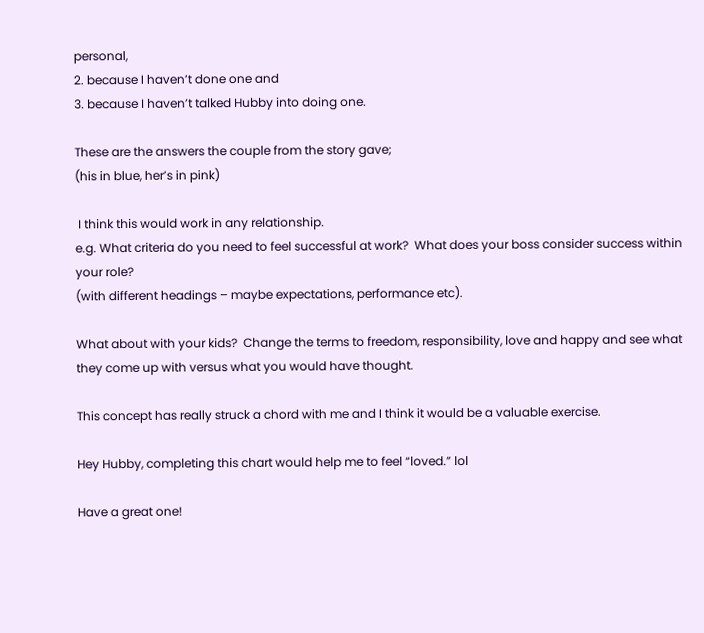personal,
2. because I haven’t done one and
3. because I haven’t talked Hubby into doing one.

These are the answers the couple from the story gave;
(his in blue, her’s in pink)

 I think this would work in any relationship.
e.g. What criteria do you need to feel successful at work?  What does your boss consider success within your role?
(with different headings – maybe expectations, performance etc).

What about with your kids?  Change the terms to freedom, responsibility, love and happy and see what they come up with versus what you would have thought.

This concept has really struck a chord with me and I think it would be a valuable exercise.

Hey Hubby, completing this chart would help me to feel “loved.” lol

Have a great one!